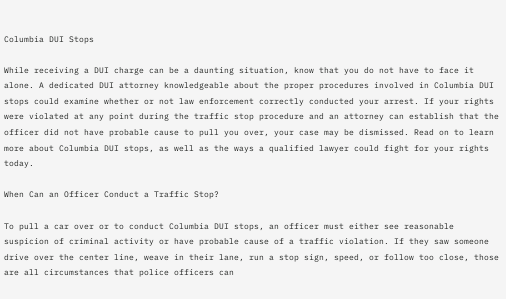Columbia DUI Stops

While receiving a DUI charge can be a daunting situation, know that you do not have to face it alone. A dedicated DUI attorney knowledgeable about the proper procedures involved in Columbia DUI stops could examine whether or not law enforcement correctly conducted your arrest. If your rights were violated at any point during the traffic stop procedure and an attorney can establish that the officer did not have probable cause to pull you over, your case may be dismissed. Read on to learn more about Columbia DUI stops, as well as the ways a qualified lawyer could fight for your rights today.

When Can an Officer Conduct a Traffic Stop?

To pull a car over or to conduct Columbia DUI stops, an officer must either see reasonable suspicion of criminal activity or have probable cause of a traffic violation. If they saw someone drive over the center line, weave in their lane, run a stop sign, speed, or follow too close, those are all circumstances that police officers can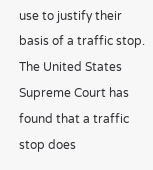use to justify their basis of a traffic stop. The United States Supreme Court has found that a traffic stop does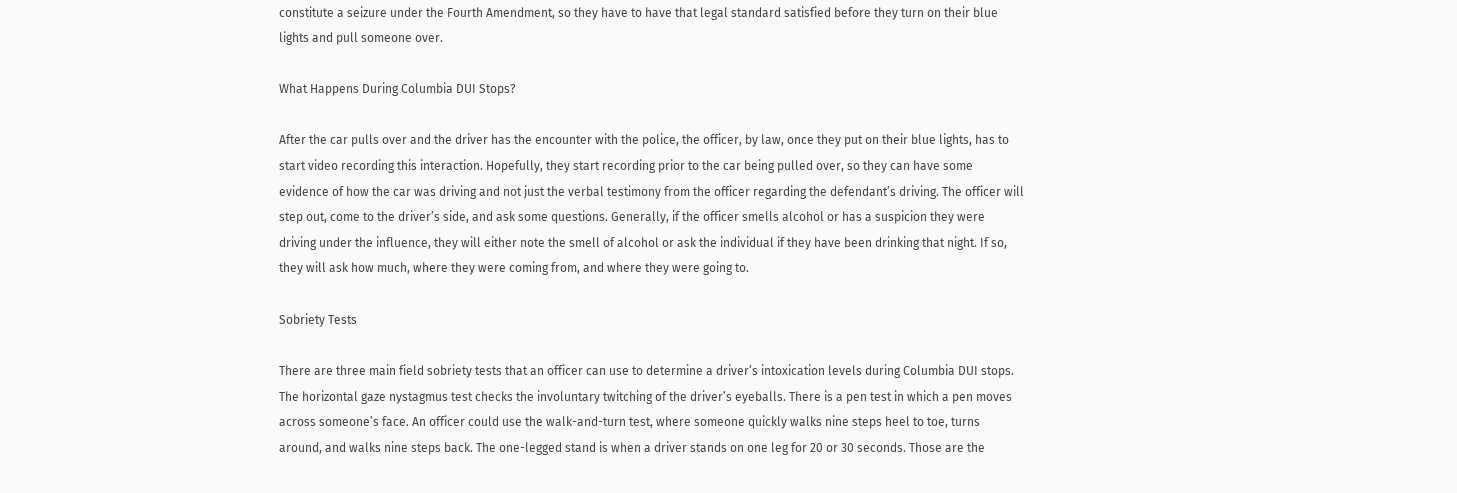constitute a seizure under the Fourth Amendment, so they have to have that legal standard satisfied before they turn on their blue lights and pull someone over.

What Happens During Columbia DUI Stops?

After the car pulls over and the driver has the encounter with the police, the officer, by law, once they put on their blue lights, has to start video recording this interaction. Hopefully, they start recording prior to the car being pulled over, so they can have some evidence of how the car was driving and not just the verbal testimony from the officer regarding the defendant’s driving. The officer will step out, come to the driver’s side, and ask some questions. Generally, if the officer smells alcohol or has a suspicion they were driving under the influence, they will either note the smell of alcohol or ask the individual if they have been drinking that night. If so, they will ask how much, where they were coming from, and where they were going to.

Sobriety Tests

There are three main field sobriety tests that an officer can use to determine a driver’s intoxication levels during Columbia DUI stops. The horizontal gaze nystagmus test checks the involuntary twitching of the driver’s eyeballs. There is a pen test in which a pen moves across someone’s face. An officer could use the walk-and-turn test, where someone quickly walks nine steps heel to toe, turns around, and walks nine steps back. The one-legged stand is when a driver stands on one leg for 20 or 30 seconds. Those are the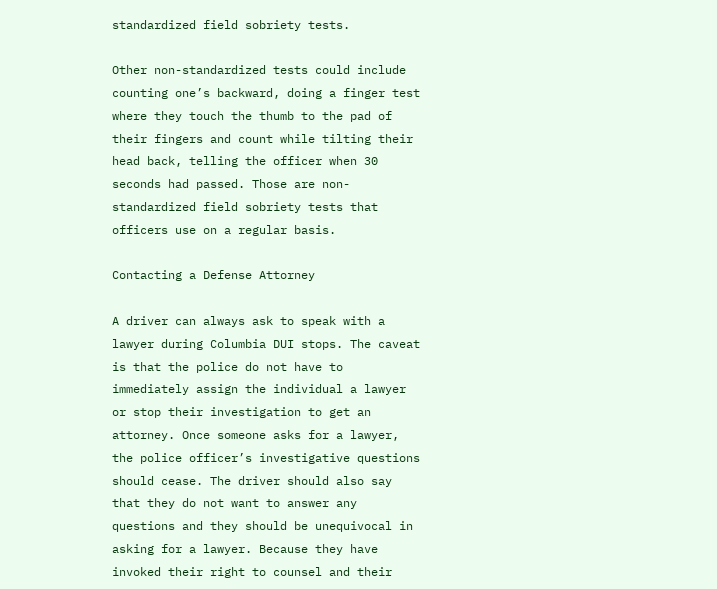standardized field sobriety tests.

Other non-standardized tests could include counting one’s backward, doing a finger test where they touch the thumb to the pad of their fingers and count while tilting their head back, telling the officer when 30 seconds had passed. Those are non-standardized field sobriety tests that officers use on a regular basis.

Contacting a Defense Attorney

A driver can always ask to speak with a lawyer during Columbia DUI stops. The caveat is that the police do not have to immediately assign the individual a lawyer or stop their investigation to get an attorney. Once someone asks for a lawyer, the police officer’s investigative questions should cease. The driver should also say that they do not want to answer any questions and they should be unequivocal in asking for a lawyer. Because they have invoked their right to counsel and their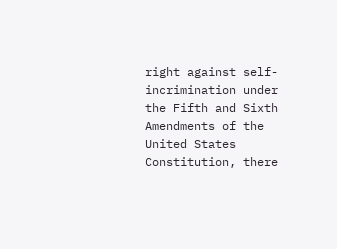right against self-incrimination under the Fifth and Sixth Amendments of the United States Constitution, there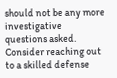should not be any more investigative questions asked. Consider reaching out to a skilled defense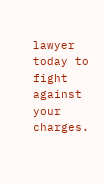lawyer today to fight against your charges.